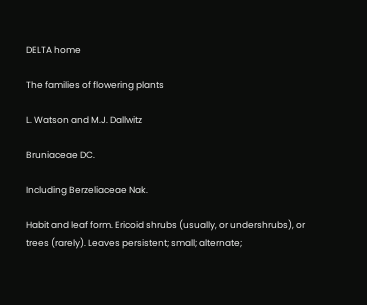DELTA home

The families of flowering plants

L. Watson and M.J. Dallwitz

Bruniaceae DC.

Including Berzeliaceae Nak.

Habit and leaf form. Ericoid shrubs (usually, or undershrubs), or trees (rarely). Leaves persistent; small; alternate;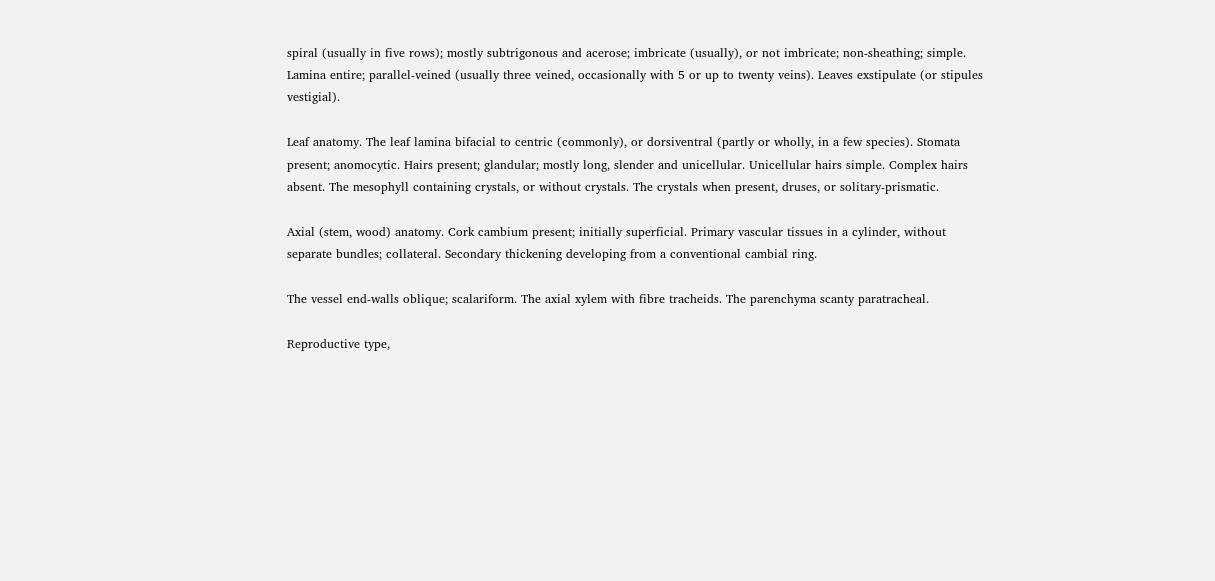spiral (usually in five rows); mostly subtrigonous and acerose; imbricate (usually), or not imbricate; non-sheathing; simple. Lamina entire; parallel-veined (usually three veined, occasionally with 5 or up to twenty veins). Leaves exstipulate (or stipules vestigial).

Leaf anatomy. The leaf lamina bifacial to centric (commonly), or dorsiventral (partly or wholly, in a few species). Stomata present; anomocytic. Hairs present; glandular; mostly long, slender and unicellular. Unicellular hairs simple. Complex hairs absent. The mesophyll containing crystals, or without crystals. The crystals when present, druses, or solitary-prismatic.

Axial (stem, wood) anatomy. Cork cambium present; initially superficial. Primary vascular tissues in a cylinder, without separate bundles; collateral. Secondary thickening developing from a conventional cambial ring.

The vessel end-walls oblique; scalariform. The axial xylem with fibre tracheids. The parenchyma scanty paratracheal.

Reproductive type,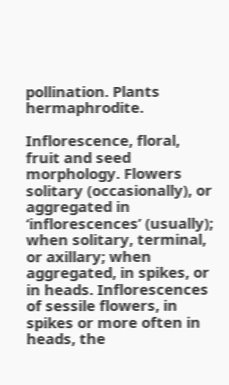pollination. Plants hermaphrodite.

Inflorescence, floral, fruit and seed morphology. Flowers solitary (occasionally), or aggregated in ‘inflorescences’ (usually); when solitary, terminal, or axillary; when aggregated, in spikes, or in heads. Inflorescences of sessile flowers, in spikes or more often in heads, the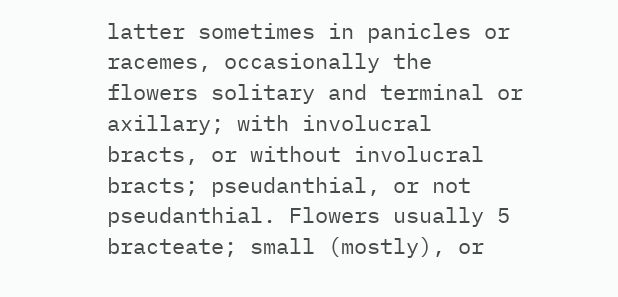latter sometimes in panicles or racemes, occasionally the flowers solitary and terminal or axillary; with involucral bracts, or without involucral bracts; pseudanthial, or not pseudanthial. Flowers usually 5 bracteate; small (mostly), or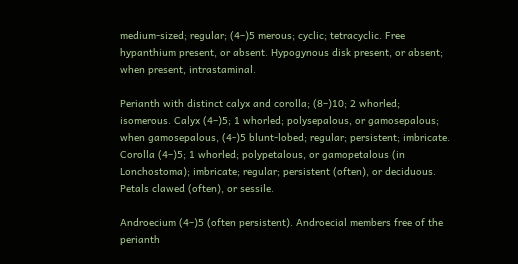medium-sized; regular; (4–)5 merous; cyclic; tetracyclic. Free hypanthium present, or absent. Hypogynous disk present, or absent; when present, intrastaminal.

Perianth with distinct calyx and corolla; (8–)10; 2 whorled; isomerous. Calyx (4–)5; 1 whorled; polysepalous, or gamosepalous; when gamosepalous, (4-)5 blunt-lobed; regular; persistent; imbricate. Corolla (4–)5; 1 whorled; polypetalous, or gamopetalous (in Lonchostoma); imbricate; regular; persistent (often), or deciduous. Petals clawed (often), or sessile.

Androecium (4–)5 (often persistent). Androecial members free of the perianth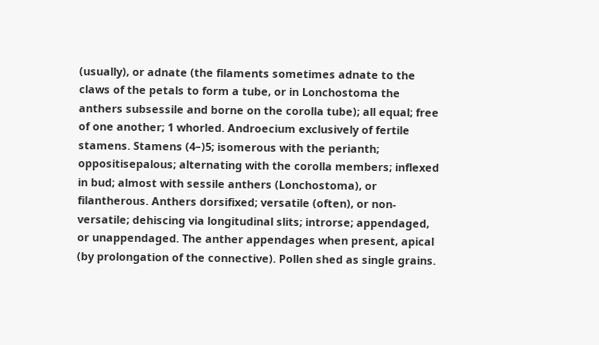(usually), or adnate (the filaments sometimes adnate to the claws of the petals to form a tube, or in Lonchostoma the anthers subsessile and borne on the corolla tube); all equal; free of one another; 1 whorled. Androecium exclusively of fertile stamens. Stamens (4–)5; isomerous with the perianth; oppositisepalous; alternating with the corolla members; inflexed in bud; almost with sessile anthers (Lonchostoma), or filantherous. Anthers dorsifixed; versatile (often), or non-versatile; dehiscing via longitudinal slits; introrse; appendaged, or unappendaged. The anther appendages when present, apical (by prolongation of the connective). Pollen shed as single grains.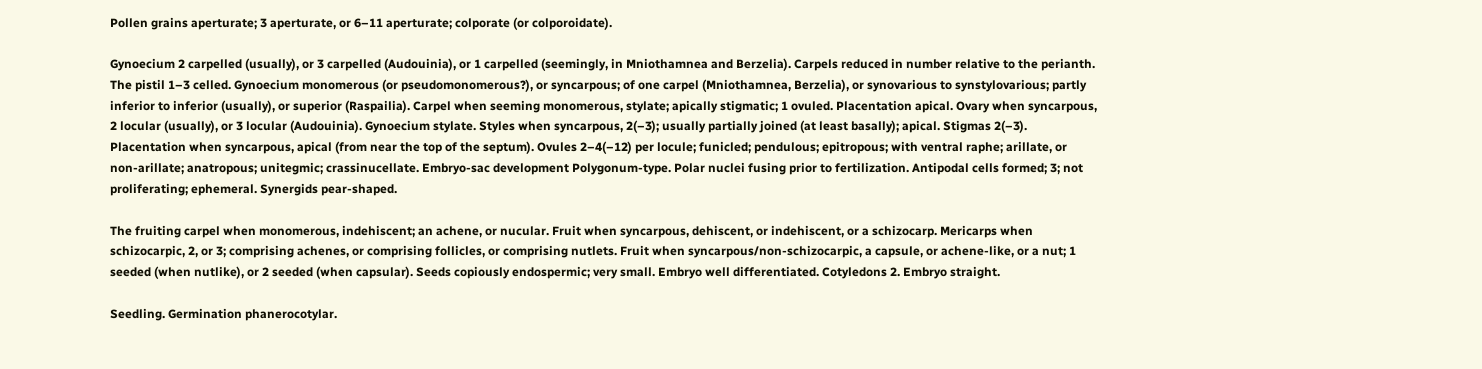Pollen grains aperturate; 3 aperturate, or 6–11 aperturate; colporate (or colporoidate).

Gynoecium 2 carpelled (usually), or 3 carpelled (Audouinia), or 1 carpelled (seemingly, in Mniothamnea and Berzelia). Carpels reduced in number relative to the perianth. The pistil 1–3 celled. Gynoecium monomerous (or pseudomonomerous?), or syncarpous; of one carpel (Mniothamnea, Berzelia), or synovarious to synstylovarious; partly inferior to inferior (usually), or superior (Raspailia). Carpel when seeming monomerous, stylate; apically stigmatic; 1 ovuled. Placentation apical. Ovary when syncarpous, 2 locular (usually), or 3 locular (Audouinia). Gynoecium stylate. Styles when syncarpous, 2(–3); usually partially joined (at least basally); apical. Stigmas 2(–3). Placentation when syncarpous, apical (from near the top of the septum). Ovules 2–4(–12) per locule; funicled; pendulous; epitropous; with ventral raphe; arillate, or non-arillate; anatropous; unitegmic; crassinucellate. Embryo-sac development Polygonum-type. Polar nuclei fusing prior to fertilization. Antipodal cells formed; 3; not proliferating; ephemeral. Synergids pear-shaped.

The fruiting carpel when monomerous, indehiscent; an achene, or nucular. Fruit when syncarpous, dehiscent, or indehiscent, or a schizocarp. Mericarps when schizocarpic, 2, or 3; comprising achenes, or comprising follicles, or comprising nutlets. Fruit when syncarpous/non-schizocarpic, a capsule, or achene-like, or a nut; 1 seeded (when nutlike), or 2 seeded (when capsular). Seeds copiously endospermic; very small. Embryo well differentiated. Cotyledons 2. Embryo straight.

Seedling. Germination phanerocotylar.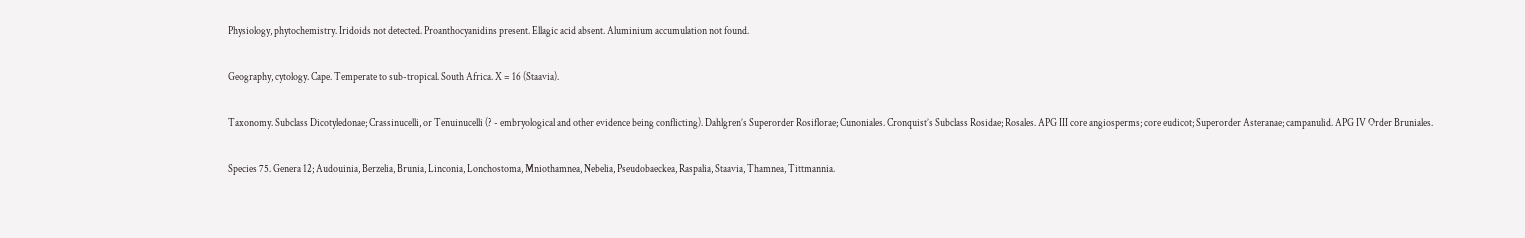Physiology, phytochemistry. Iridoids not detected. Proanthocyanidins present. Ellagic acid absent. Aluminium accumulation not found.

Geography, cytology. Cape. Temperate to sub-tropical. South Africa. X = 16 (Staavia).

Taxonomy. Subclass Dicotyledonae; Crassinucelli, or Tenuinucelli (? - embryological and other evidence being conflicting). Dahlgren’s Superorder Rosiflorae; Cunoniales. Cronquist’s Subclass Rosidae; Rosales. APG III core angiosperms; core eudicot; Superorder Asteranae; campanulid. APG IV Order Bruniales.

Species 75. Genera 12; Audouinia, Berzelia, Brunia, Linconia, Lonchostoma, Mniothamnea, Nebelia, Pseudobaeckea, Raspalia, Staavia, Thamnea, Tittmannia.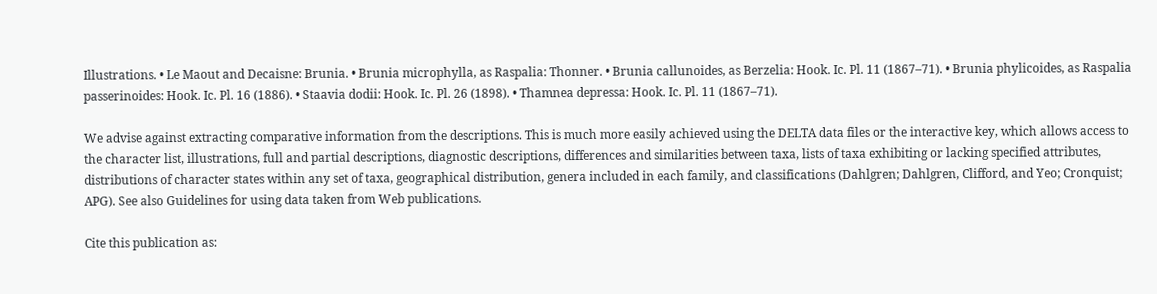Illustrations. • Le Maout and Decaisne: Brunia. • Brunia microphylla, as Raspalia: Thonner. • Brunia callunoides, as Berzelia: Hook. Ic. Pl. 11 (1867–71). • Brunia phylicoides, as Raspalia passerinoides: Hook. Ic. Pl. 16 (1886). • Staavia dodii: Hook. Ic. Pl. 26 (1898). • Thamnea depressa: Hook. Ic. Pl. 11 (1867–71).

We advise against extracting comparative information from the descriptions. This is much more easily achieved using the DELTA data files or the interactive key, which allows access to the character list, illustrations, full and partial descriptions, diagnostic descriptions, differences and similarities between taxa, lists of taxa exhibiting or lacking specified attributes, distributions of character states within any set of taxa, geographical distribution, genera included in each family, and classifications (Dahlgren; Dahlgren, Clifford, and Yeo; Cronquist; APG). See also Guidelines for using data taken from Web publications.

Cite this publication as: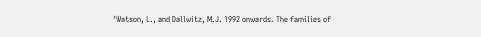‘Watson, L., and Dallwitz, M.J. 1992 onwards. The families of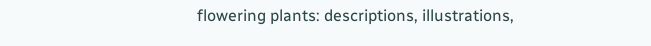flowering plants: descriptions, illustrations,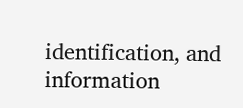identification, and information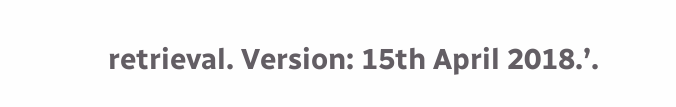retrieval. Version: 15th April 2018.’.